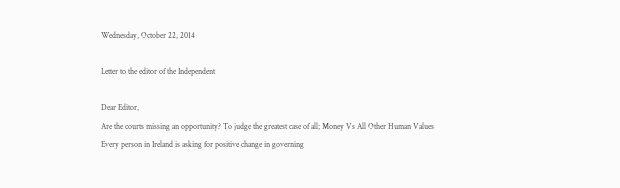Wednesday, October 22, 2014

Letter to the editor of the Independent

Dear Editor,
Are the courts missing an opportunity? To judge the greatest case of all; Money Vs All Other Human Values
Every person in Ireland is asking for positive change in governing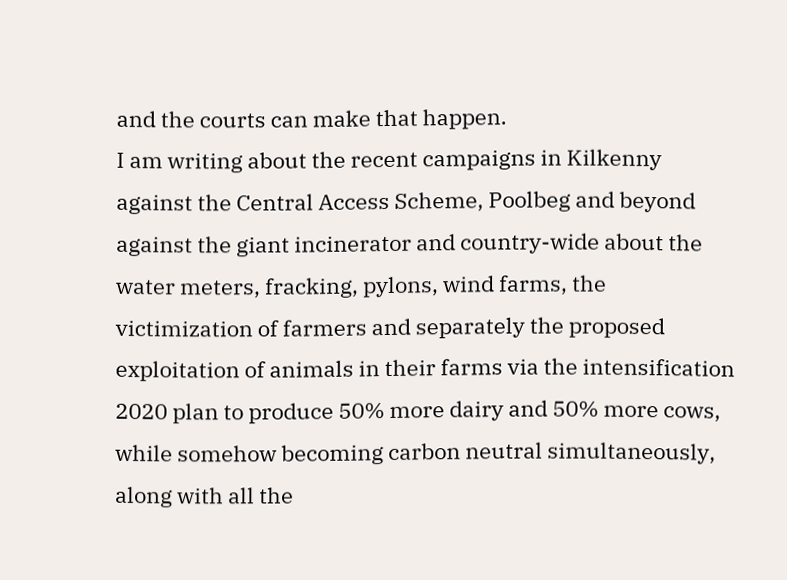and the courts can make that happen.
I am writing about the recent campaigns in Kilkenny against the Central Access Scheme, Poolbeg and beyond against the giant incinerator and country-wide about the water meters, fracking, pylons, wind farms, the victimization of farmers and separately the proposed exploitation of animals in their farms via the intensification 2020 plan to produce 50% more dairy and 50% more cows, while somehow becoming carbon neutral simultaneously, along with all the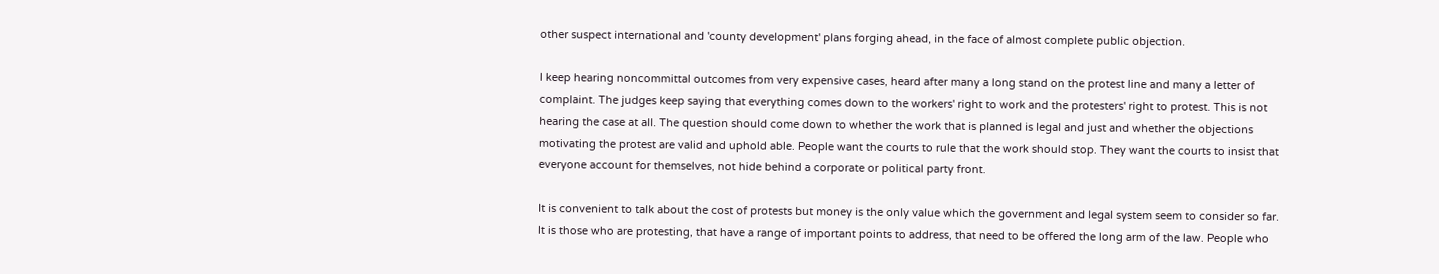other suspect international and 'county development' plans forging ahead, in the face of almost complete public objection.

I keep hearing noncommittal outcomes from very expensive cases, heard after many a long stand on the protest line and many a letter of complaint. The judges keep saying that everything comes down to the workers' right to work and the protesters' right to protest. This is not hearing the case at all. The question should come down to whether the work that is planned is legal and just and whether the objections motivating the protest are valid and uphold able. People want the courts to rule that the work should stop. They want the courts to insist that everyone account for themselves, not hide behind a corporate or political party front.

It is convenient to talk about the cost of protests but money is the only value which the government and legal system seem to consider so far. It is those who are protesting, that have a range of important points to address, that need to be offered the long arm of the law. People who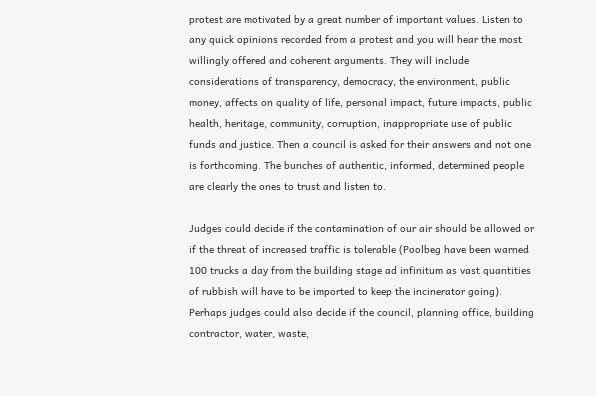protest are motivated by a great number of important values. Listen to any quick opinions recorded from a protest and you will hear the most willingly offered and coherent arguments. They will include considerations of transparency, democracy, the environment, public money, affects on quality of life, personal impact, future impacts, public health, heritage, community, corruption, inappropriate use of public funds and justice. Then a council is asked for their answers and not one is forthcoming. The bunches of authentic, informed, determined people are clearly the ones to trust and listen to.

Judges could decide if the contamination of our air should be allowed or if the threat of increased traffic is tolerable (Poolbeg have been warned 100 trucks a day from the building stage ad infinitum as vast quantities of rubbish will have to be imported to keep the incinerator going). Perhaps judges could also decide if the council, planning office, building contractor, water, waste,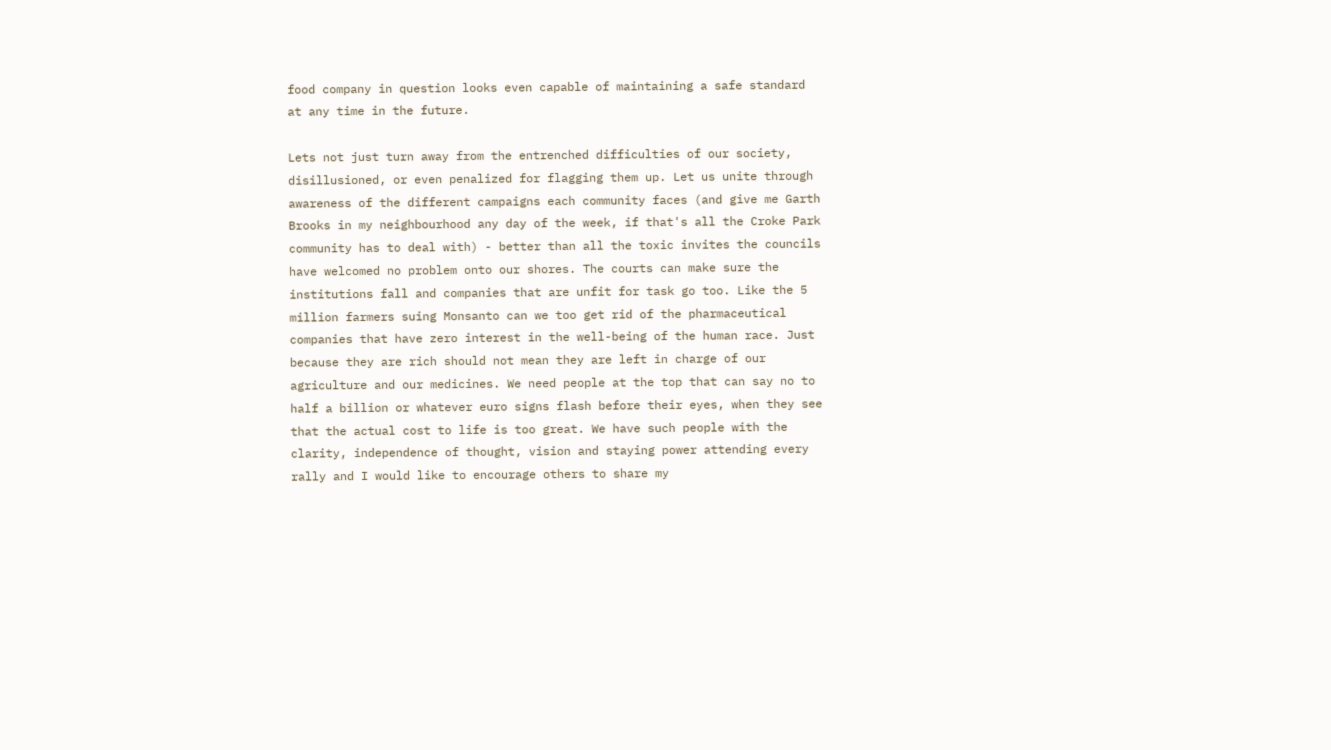food company in question looks even capable of maintaining a safe standard at any time in the future.

Lets not just turn away from the entrenched difficulties of our society, disillusioned, or even penalized for flagging them up. Let us unite through awareness of the different campaigns each community faces (and give me Garth Brooks in my neighbourhood any day of the week, if that's all the Croke Park community has to deal with) - better than all the toxic invites the councils have welcomed no problem onto our shores. The courts can make sure the institutions fall and companies that are unfit for task go too. Like the 5 million farmers suing Monsanto can we too get rid of the pharmaceutical companies that have zero interest in the well-being of the human race. Just because they are rich should not mean they are left in charge of our agriculture and our medicines. We need people at the top that can say no to half a billion or whatever euro signs flash before their eyes, when they see that the actual cost to life is too great. We have such people with the clarity, independence of thought, vision and staying power attending every rally and I would like to encourage others to share my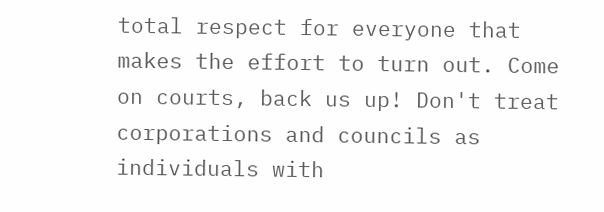total respect for everyone that makes the effort to turn out. Come on courts, back us up! Don't treat corporations and councils as individuals with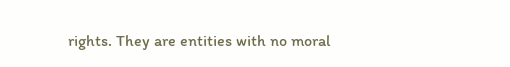rights. They are entities with no moral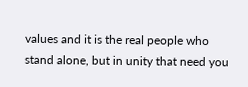values and it is the real people who stand alone, but in unity that need you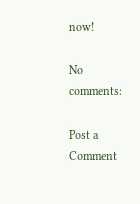now!

No comments:

Post a Comment